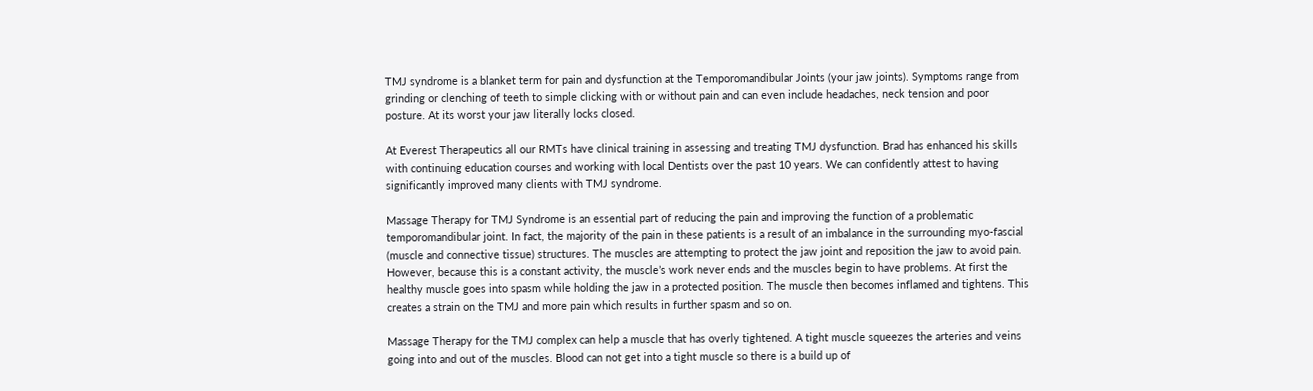TMJ syndrome is a blanket term for pain and dysfunction at the Temporomandibular Joints (your jaw joints). Symptoms range from grinding or clenching of teeth to simple clicking with or without pain and can even include headaches, neck tension and poor posture. At its worst your jaw literally locks closed.

At Everest Therapeutics all our RMTs have clinical training in assessing and treating TMJ dysfunction. Brad has enhanced his skills with continuing education courses and working with local Dentists over the past 10 years. We can confidently attest to having significantly improved many clients with TMJ syndrome.

Massage Therapy for TMJ Syndrome is an essential part of reducing the pain and improving the function of a problematic temporomandibular joint. In fact, the majority of the pain in these patients is a result of an imbalance in the surrounding myo-fascial (muscle and connective tissue) structures. The muscles are attempting to protect the jaw joint and reposition the jaw to avoid pain. However, because this is a constant activity, the muscle’s work never ends and the muscles begin to have problems. At first the healthy muscle goes into spasm while holding the jaw in a protected position. The muscle then becomes inflamed and tightens. This creates a strain on the TMJ and more pain which results in further spasm and so on.

Massage Therapy for the TMJ complex can help a muscle that has overly tightened. A tight muscle squeezes the arteries and veins going into and out of the muscles. Blood can not get into a tight muscle so there is a build up of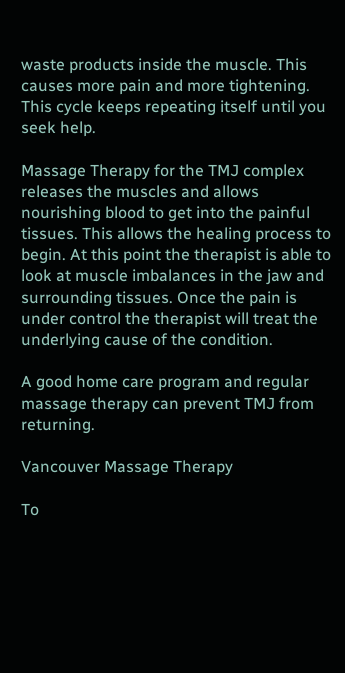waste products inside the muscle. This causes more pain and more tightening. This cycle keeps repeating itself until you seek help.

Massage Therapy for the TMJ complex releases the muscles and allows nourishing blood to get into the painful tissues. This allows the healing process to begin. At this point the therapist is able to look at muscle imbalances in the jaw and surrounding tissues. Once the pain is under control the therapist will treat the underlying cause of the condition.

A good home care program and regular massage therapy can prevent TMJ from returning.

Vancouver Massage Therapy

To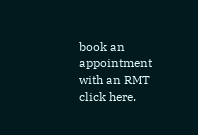book an appointment with an RMT click here.